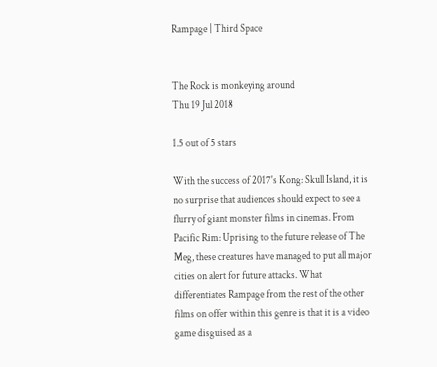Rampage | Third Space


The Rock is monkeying around
Thu 19 Jul 2018

1.5 out of 5 stars

With the success of 2017's Kong: Skull Island, it is no surprise that audiences should expect to see a flurry of giant monster films in cinemas. From Pacific Rim: Uprising to the future release of The Meg, these creatures have managed to put all major cities on alert for future attacks. What differentiates Rampage from the rest of the other films on offer within this genre is that it is a video game disguised as a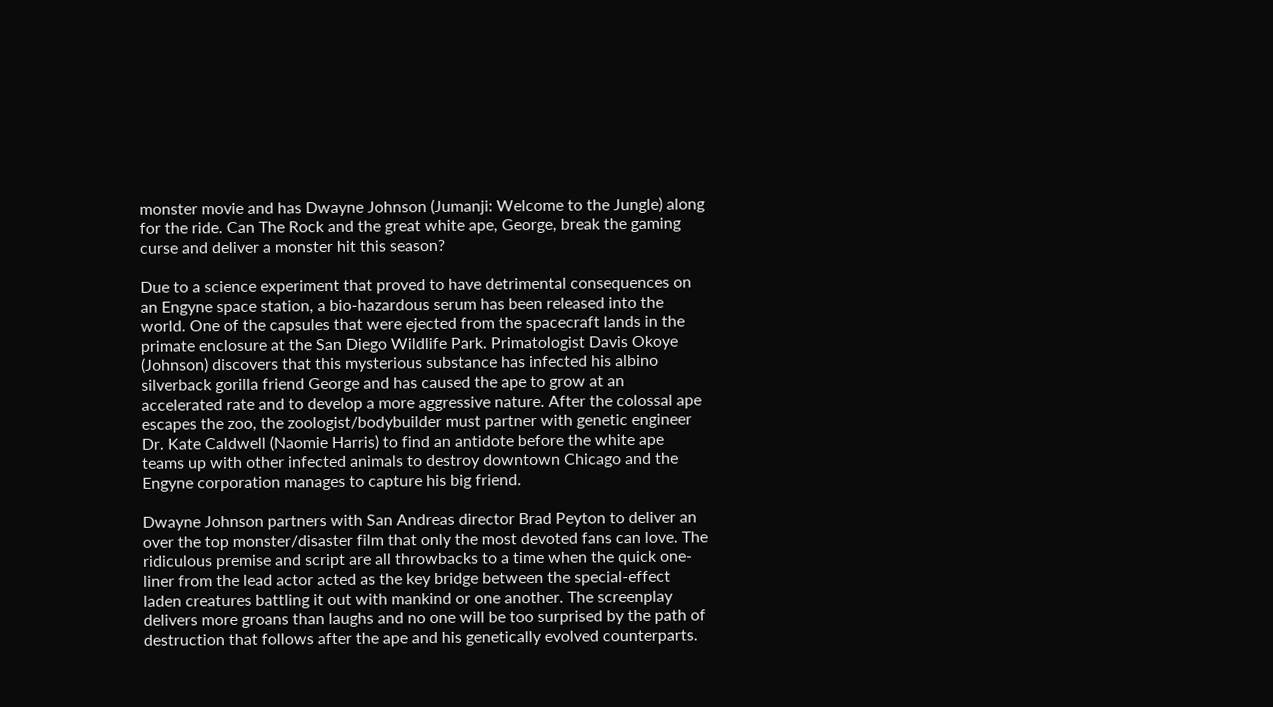monster movie and has Dwayne Johnson (Jumanji: Welcome to the Jungle) along for the ride. Can The Rock and the great white ape, George, break the gaming curse and deliver a monster hit this season?

Due to a science experiment that proved to have detrimental consequences on an Engyne space station, a bio-hazardous serum has been released into the world. One of the capsules that were ejected from the spacecraft lands in the primate enclosure at the San Diego Wildlife Park. Primatologist Davis Okoye (Johnson) discovers that this mysterious substance has infected his albino silverback gorilla friend George and has caused the ape to grow at an accelerated rate and to develop a more aggressive nature. After the colossal ape escapes the zoo, the zoologist/bodybuilder must partner with genetic engineer Dr. Kate Caldwell (Naomie Harris) to find an antidote before the white ape teams up with other infected animals to destroy downtown Chicago and the Engyne corporation manages to capture his big friend.

Dwayne Johnson partners with San Andreas director Brad Peyton to deliver an over the top monster/disaster film that only the most devoted fans can love. The ridiculous premise and script are all throwbacks to a time when the quick one-liner from the lead actor acted as the key bridge between the special-effect laden creatures battling it out with mankind or one another. The screenplay delivers more groans than laughs and no one will be too surprised by the path of destruction that follows after the ape and his genetically evolved counterparts.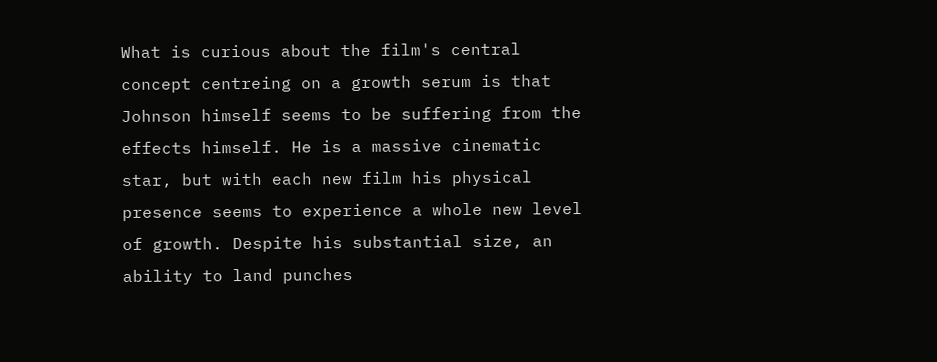What is curious about the film's central concept centreing on a growth serum is that Johnson himself seems to be suffering from the effects himself. He is a massive cinematic star, but with each new film his physical presence seems to experience a whole new level of growth. Despite his substantial size, an ability to land punches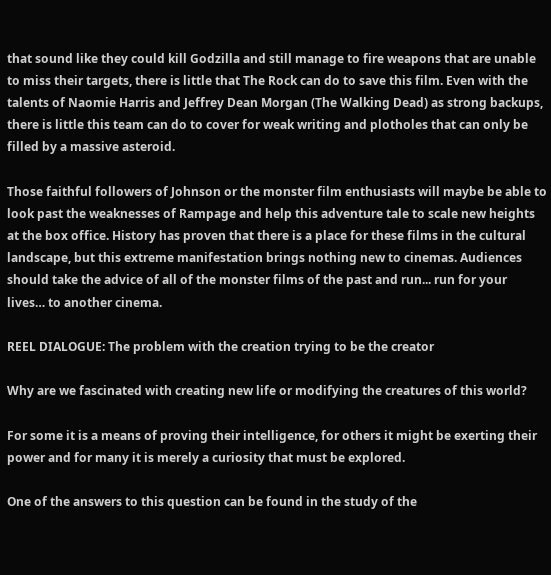that sound like they could kill Godzilla and still manage to fire weapons that are unable to miss their targets, there is little that The Rock can do to save this film. Even with the talents of Naomie Harris and Jeffrey Dean Morgan (The Walking Dead) as strong backups, there is little this team can do to cover for weak writing and plotholes that can only be filled by a massive asteroid.

Those faithful followers of Johnson or the monster film enthusiasts will maybe be able to look past the weaknesses of Rampage and help this adventure tale to scale new heights at the box office. History has proven that there is a place for these films in the cultural landscape, but this extreme manifestation brings nothing new to cinemas. Audiences should take the advice of all of the monster films of the past and run... run for your lives… to another cinema.

REEL DIALOGUE: The problem with the creation trying to be the creator

Why are we fascinated with creating new life or modifying the creatures of this world?

For some it is a means of proving their intelligence, for others it might be exerting their power and for many it is merely a curiosity that must be explored.

One of the answers to this question can be found in the study of the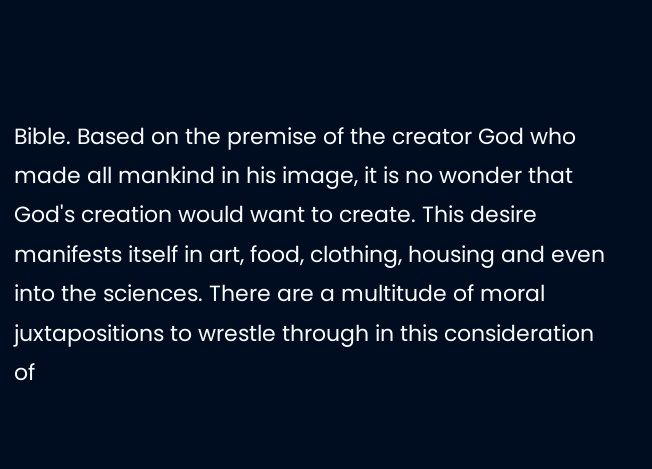Bible. Based on the premise of the creator God who made all mankind in his image, it is no wonder that God's creation would want to create. This desire manifests itself in art, food, clothing, housing and even into the sciences. There are a multitude of moral juxtapositions to wrestle through in this consideration of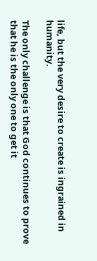life, but the very desire to create is ingrained in humanity.

The only challenge is that God continues to prove that he is the only one to get it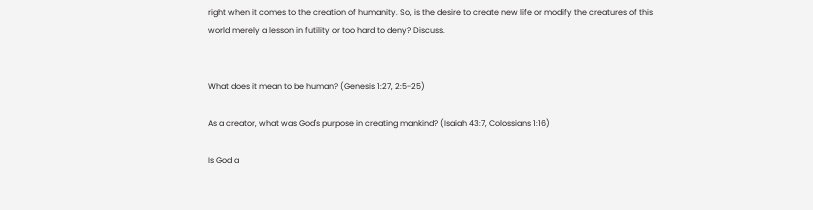right when it comes to the creation of humanity. So, is the desire to create new life or modify the creatures of this world merely a lesson in futility or too hard to deny? Discuss.


What does it mean to be human? (Genesis 1:27, 2:5-25)

As a creator, what was God's purpose in creating mankind? (Isaiah 43:7, Colossians 1:16)

Is God a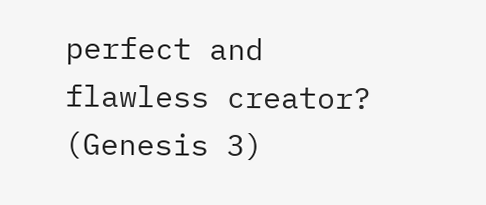perfect and flawless creator? (Genesis 3)